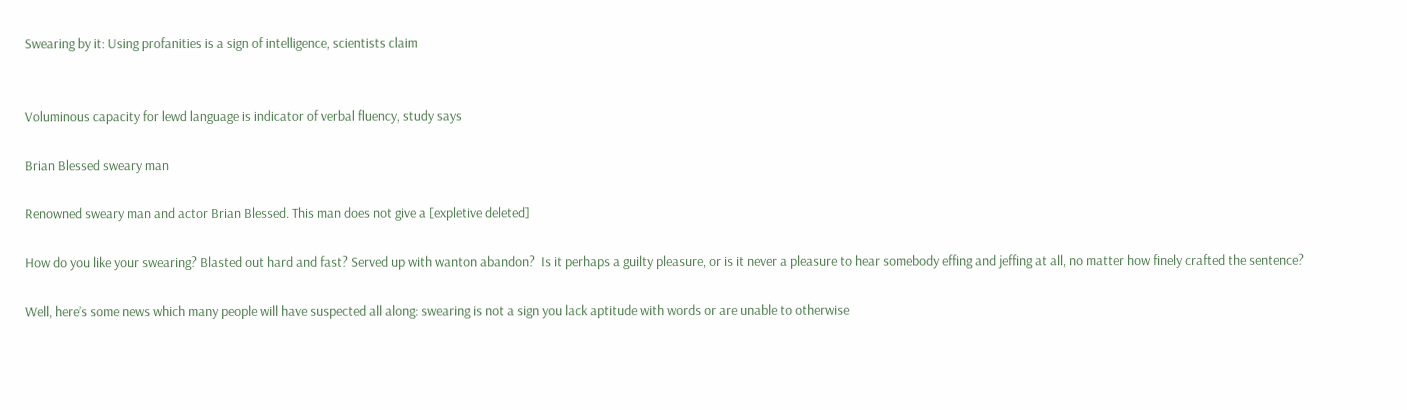Swearing by it: Using profanities is a sign of intelligence, scientists claim


Voluminous capacity for lewd language is indicator of verbal fluency, study says

Brian Blessed sweary man

Renowned sweary man and actor Brian Blessed. This man does not give a [expletive deleted]

How do you like your swearing? Blasted out hard and fast? Served up with wanton abandon?  Is it perhaps a guilty pleasure, or is it never a pleasure to hear somebody effing and jeffing at all, no matter how finely crafted the sentence?

Well, here’s some news which many people will have suspected all along: swearing is not a sign you lack aptitude with words or are unable to otherwise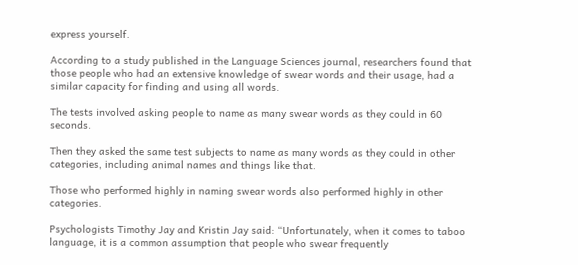express yourself.

According to a study published in the Language Sciences journal, researchers found that those people who had an extensive knowledge of swear words and their usage, had a similar capacity for finding and using all words.

The tests involved asking people to name as many swear words as they could in 60 seconds.

Then they asked the same test subjects to name as many words as they could in other categories, including animal names and things like that.

Those who performed highly in naming swear words also performed highly in other categories.

Psychologists Timothy Jay and Kristin Jay said: “Unfortunately, when it comes to taboo language, it is a common assumption that people who swear frequently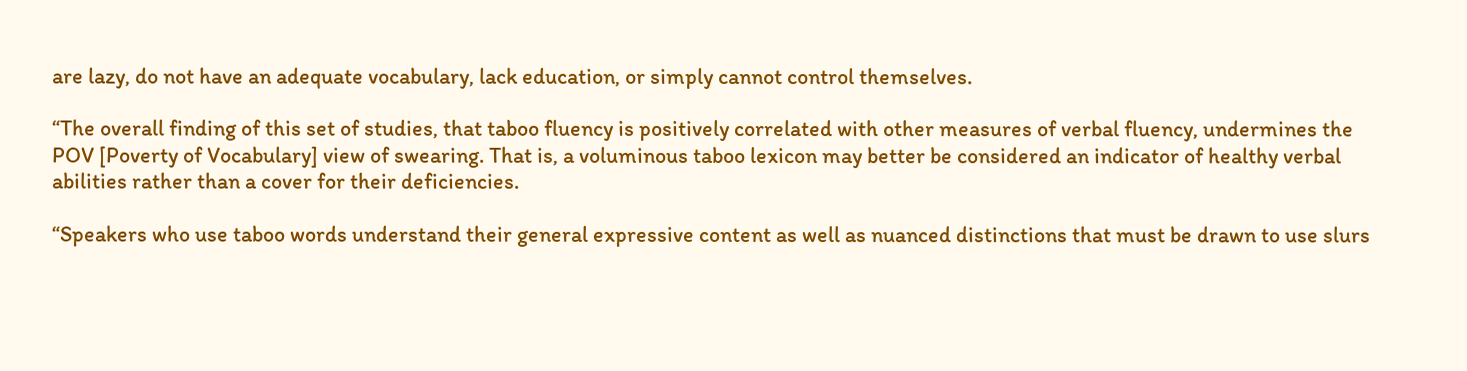are lazy, do not have an adequate vocabulary, lack education, or simply cannot control themselves.

“The overall finding of this set of studies, that taboo fluency is positively correlated with other measures of verbal fluency, undermines the POV [Poverty of Vocabulary] view of swearing. That is, a voluminous taboo lexicon may better be considered an indicator of healthy verbal abilities rather than a cover for their deficiencies.

“Speakers who use taboo words understand their general expressive content as well as nuanced distinctions that must be drawn to use slurs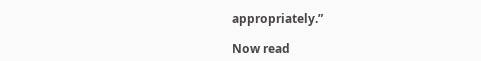appropriately.”

Now read